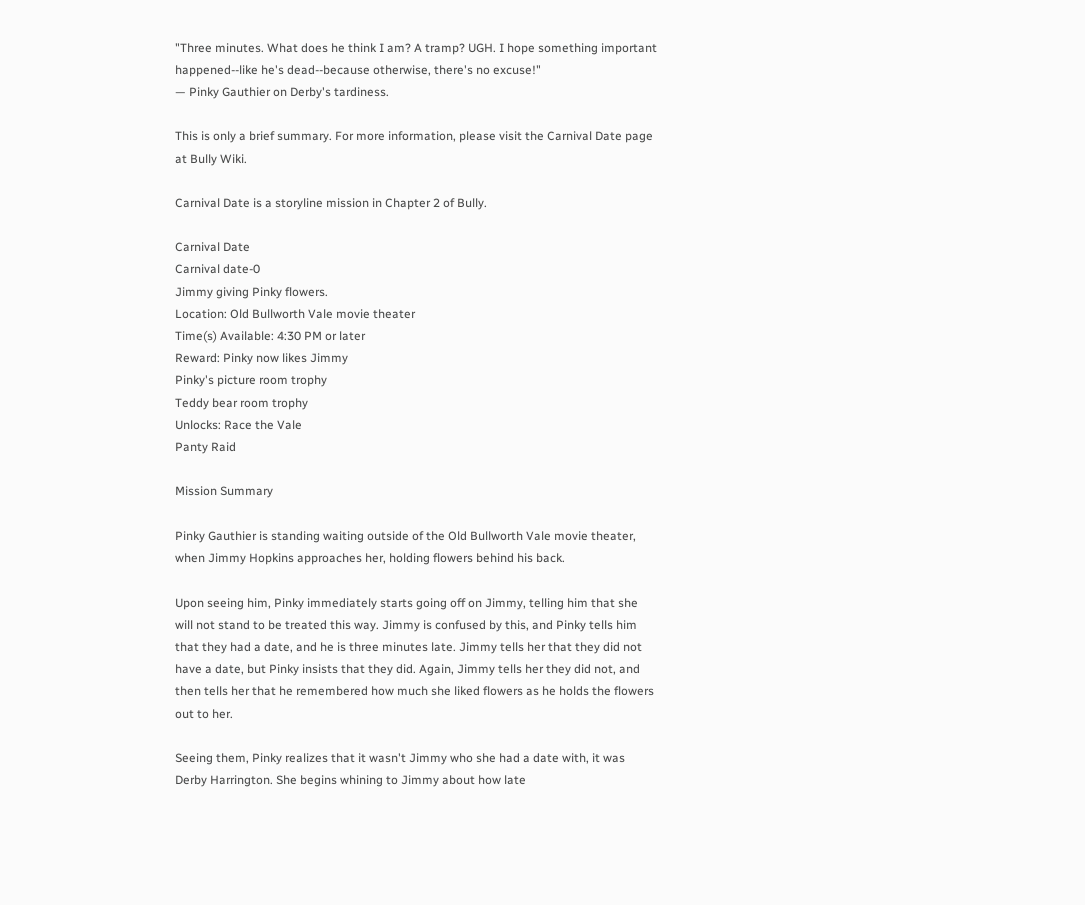"Three minutes. What does he think I am? A tramp? UGH. I hope something important happened--like he's dead--because otherwise, there's no excuse!"
— Pinky Gauthier on Derby's tardiness.

This is only a brief summary. For more information, please visit the Carnival Date page at Bully Wiki.

Carnival Date is a storyline mission in Chapter 2 of Bully.

Carnival Date
Carnival date-0
Jimmy giving Pinky flowers.
Location: Old Bullworth Vale movie theater
Time(s) Available: 4:30 PM or later
Reward: Pinky now likes Jimmy
Pinky's picture room trophy
Teddy bear room trophy
Unlocks: Race the Vale
Panty Raid

Mission Summary

Pinky Gauthier is standing waiting outside of the Old Bullworth Vale movie theater, when Jimmy Hopkins approaches her, holding flowers behind his back.

Upon seeing him, Pinky immediately starts going off on Jimmy, telling him that she will not stand to be treated this way. Jimmy is confused by this, and Pinky tells him that they had a date, and he is three minutes late. Jimmy tells her that they did not have a date, but Pinky insists that they did. Again, Jimmy tells her they did not, and then tells her that he remembered how much she liked flowers as he holds the flowers out to her.

Seeing them, Pinky realizes that it wasn't Jimmy who she had a date with, it was Derby Harrington. She begins whining to Jimmy about how late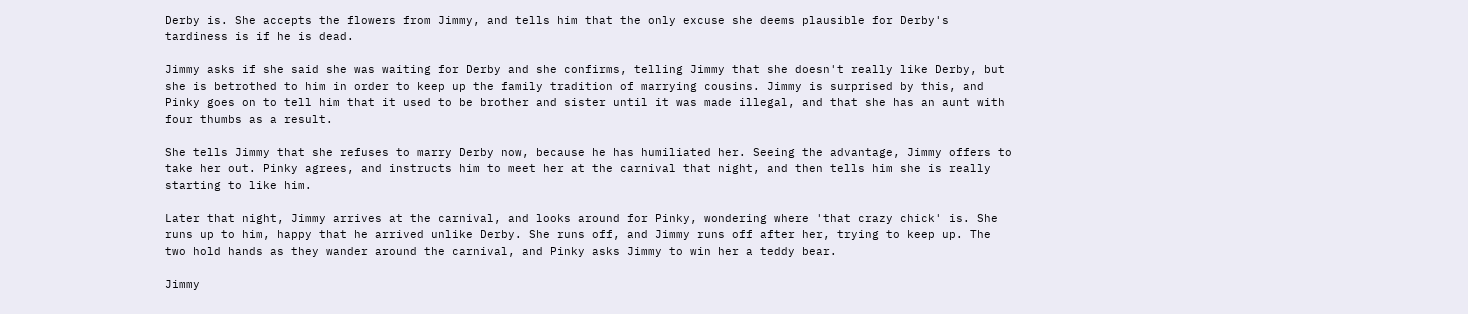Derby is. She accepts the flowers from Jimmy, and tells him that the only excuse she deems plausible for Derby's tardiness is if he is dead.

Jimmy asks if she said she was waiting for Derby and she confirms, telling Jimmy that she doesn't really like Derby, but she is betrothed to him in order to keep up the family tradition of marrying cousins. Jimmy is surprised by this, and Pinky goes on to tell him that it used to be brother and sister until it was made illegal, and that she has an aunt with four thumbs as a result.

She tells Jimmy that she refuses to marry Derby now, because he has humiliated her. Seeing the advantage, Jimmy offers to take her out. Pinky agrees, and instructs him to meet her at the carnival that night, and then tells him she is really starting to like him.

Later that night, Jimmy arrives at the carnival, and looks around for Pinky, wondering where 'that crazy chick' is. She runs up to him, happy that he arrived unlike Derby. She runs off, and Jimmy runs off after her, trying to keep up. The two hold hands as they wander around the carnival, and Pinky asks Jimmy to win her a teddy bear.

Jimmy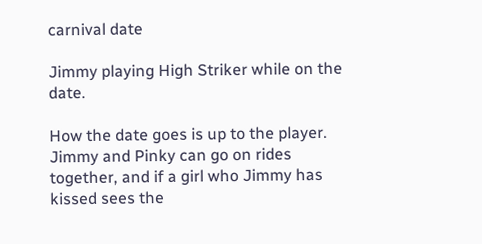carnival date

Jimmy playing High Striker while on the date.

How the date goes is up to the player. Jimmy and Pinky can go on rides together, and if a girl who Jimmy has kissed sees the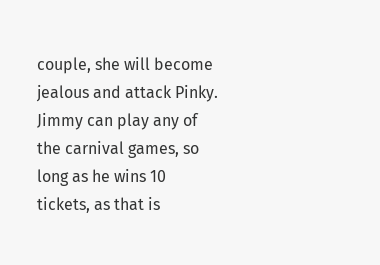couple, she will become jealous and attack Pinky. Jimmy can play any of the carnival games, so long as he wins 10 tickets, as that is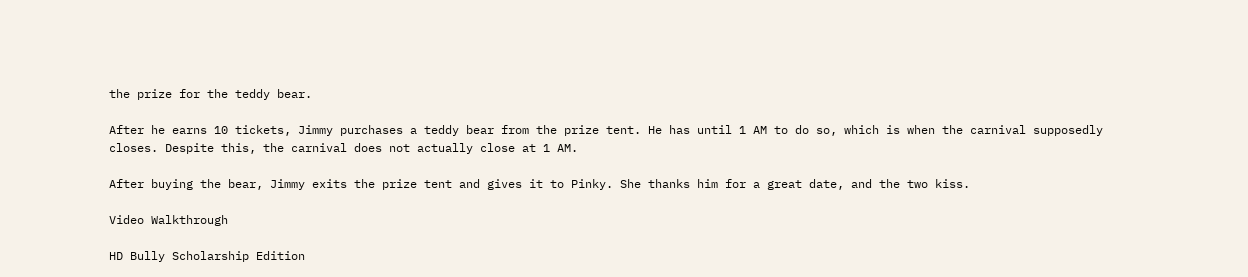the prize for the teddy bear.

After he earns 10 tickets, Jimmy purchases a teddy bear from the prize tent. He has until 1 AM to do so, which is when the carnival supposedly closes. Despite this, the carnival does not actually close at 1 AM.

After buying the bear, Jimmy exits the prize tent and gives it to Pinky. She thanks him for a great date, and the two kiss.

Video Walkthrough

HD Bully Scholarship Edition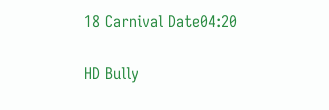18 Carnival Date04:20

HD Bully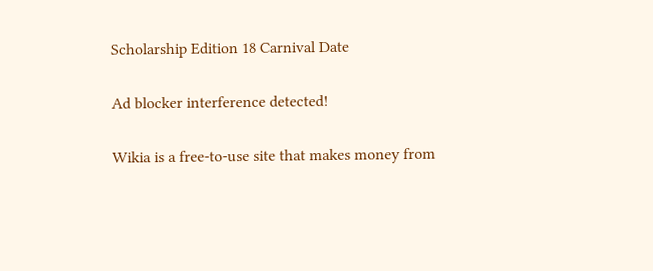Scholarship Edition 18 Carnival Date

Ad blocker interference detected!

Wikia is a free-to-use site that makes money from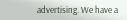advertising. We have a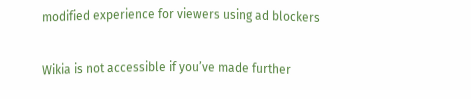modified experience for viewers using ad blockers

Wikia is not accessible if you’ve made further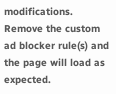modifications. Remove the custom ad blocker rule(s) and the page will load as expected.